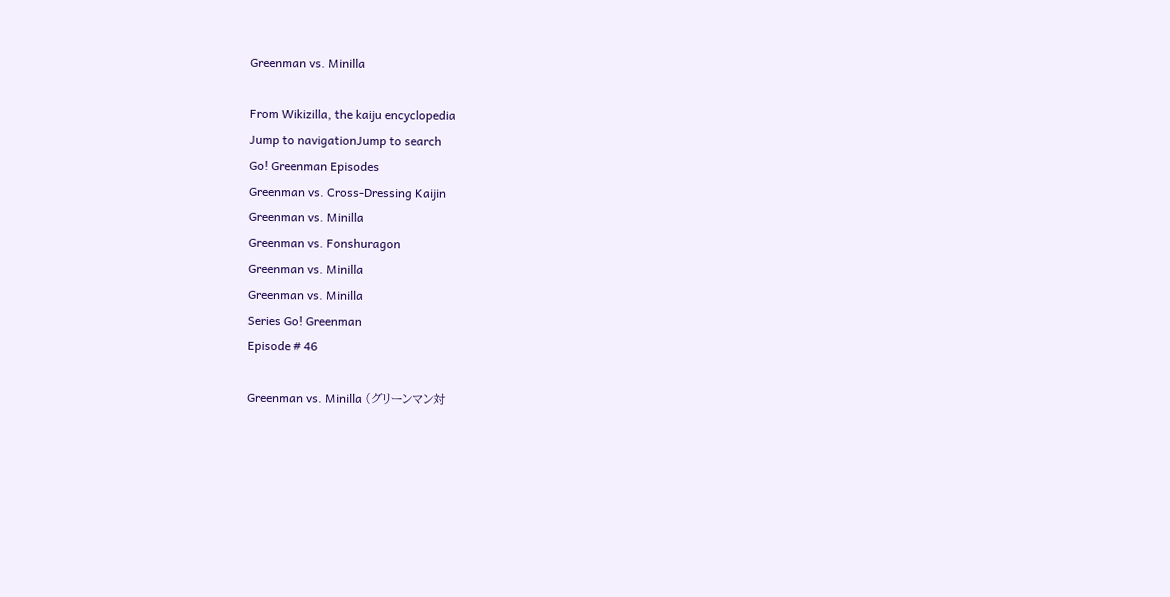Greenman vs. Minilla

From Wikizilla, the kaiju encyclopedia
Jump to navigationJump to search
Go! Greenman Episodes
Greenman vs. Cross-Dressing Kaijin
Greenman vs. Minilla
Greenman vs. Fonshuragon
Greenman vs. Minilla
Greenman vs. Minilla
Series Go! Greenman
Episode # 46

Greenman vs. Minilla (グリーンマン対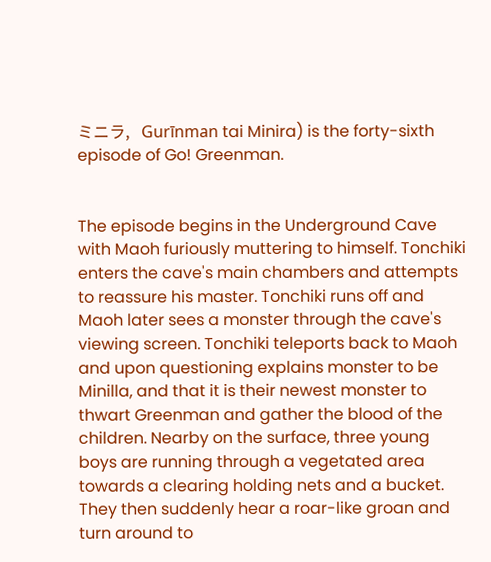ミニラ,   Gurīnman tai Minira) is the forty-sixth episode of Go! Greenman.


The episode begins in the Underground Cave with Maoh furiously muttering to himself. Tonchiki enters the cave's main chambers and attempts to reassure his master. Tonchiki runs off and Maoh later sees a monster through the cave's viewing screen. Tonchiki teleports back to Maoh and upon questioning explains monster to be Minilla, and that it is their newest monster to thwart Greenman and gather the blood of the children. Nearby on the surface, three young boys are running through a vegetated area towards a clearing holding nets and a bucket. They then suddenly hear a roar-like groan and turn around to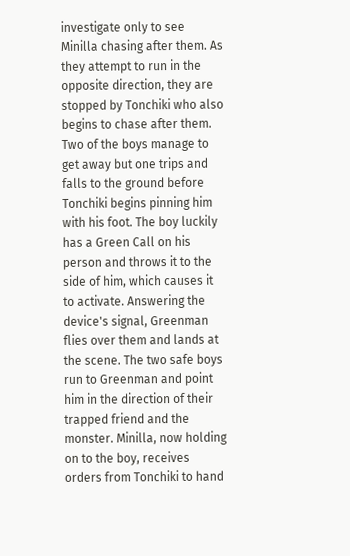investigate only to see Minilla chasing after them. As they attempt to run in the opposite direction, they are stopped by Tonchiki who also begins to chase after them. Two of the boys manage to get away but one trips and falls to the ground before Tonchiki begins pinning him with his foot. The boy luckily has a Green Call on his person and throws it to the side of him, which causes it to activate. Answering the device's signal, Greenman flies over them and lands at the scene. The two safe boys run to Greenman and point him in the direction of their trapped friend and the monster. Minilla, now holding on to the boy, receives orders from Tonchiki to hand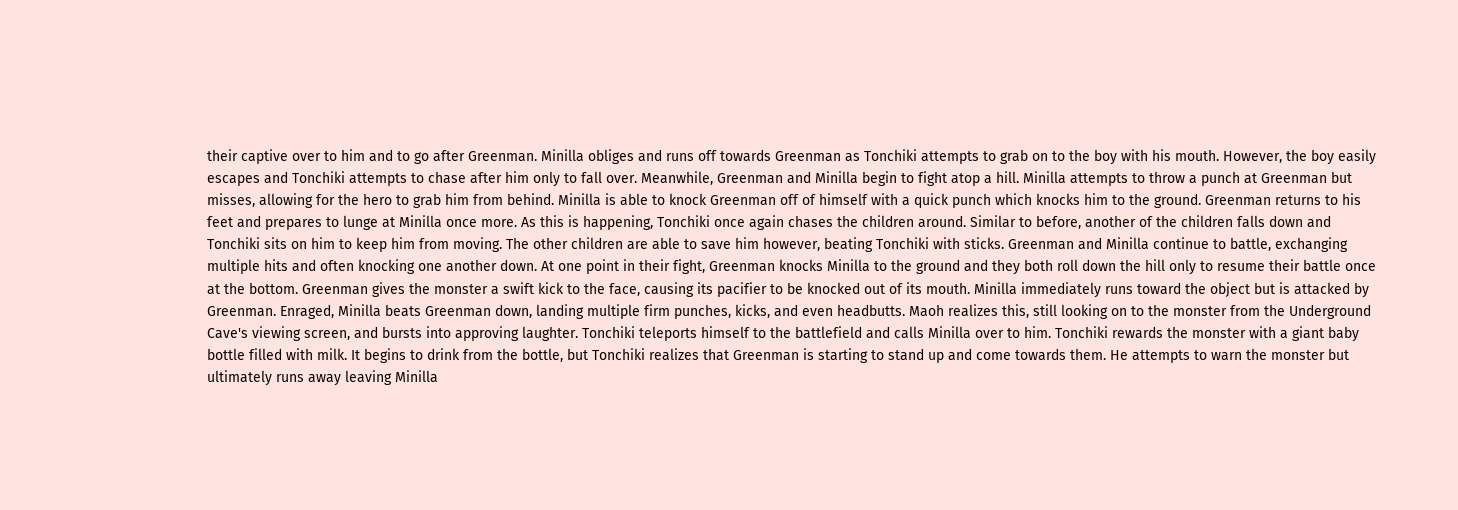their captive over to him and to go after Greenman. Minilla obliges and runs off towards Greenman as Tonchiki attempts to grab on to the boy with his mouth. However, the boy easily escapes and Tonchiki attempts to chase after him only to fall over. Meanwhile, Greenman and Minilla begin to fight atop a hill. Minilla attempts to throw a punch at Greenman but misses, allowing for the hero to grab him from behind. Minilla is able to knock Greenman off of himself with a quick punch which knocks him to the ground. Greenman returns to his feet and prepares to lunge at Minilla once more. As this is happening, Tonchiki once again chases the children around. Similar to before, another of the children falls down and Tonchiki sits on him to keep him from moving. The other children are able to save him however, beating Tonchiki with sticks. Greenman and Minilla continue to battle, exchanging multiple hits and often knocking one another down. At one point in their fight, Greenman knocks Minilla to the ground and they both roll down the hill only to resume their battle once at the bottom. Greenman gives the monster a swift kick to the face, causing its pacifier to be knocked out of its mouth. Minilla immediately runs toward the object but is attacked by Greenman. Enraged, Minilla beats Greenman down, landing multiple firm punches, kicks, and even headbutts. Maoh realizes this, still looking on to the monster from the Underground Cave's viewing screen, and bursts into approving laughter. Tonchiki teleports himself to the battlefield and calls Minilla over to him. Tonchiki rewards the monster with a giant baby bottle filled with milk. It begins to drink from the bottle, but Tonchiki realizes that Greenman is starting to stand up and come towards them. He attempts to warn the monster but ultimately runs away leaving Minilla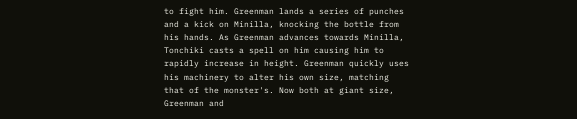to fight him. Greenman lands a series of punches and a kick on Minilla, knocking the bottle from his hands. As Greenman advances towards Minilla, Tonchiki casts a spell on him causing him to rapidly increase in height. Greenman quickly uses his machinery to alter his own size, matching that of the monster's. Now both at giant size, Greenman and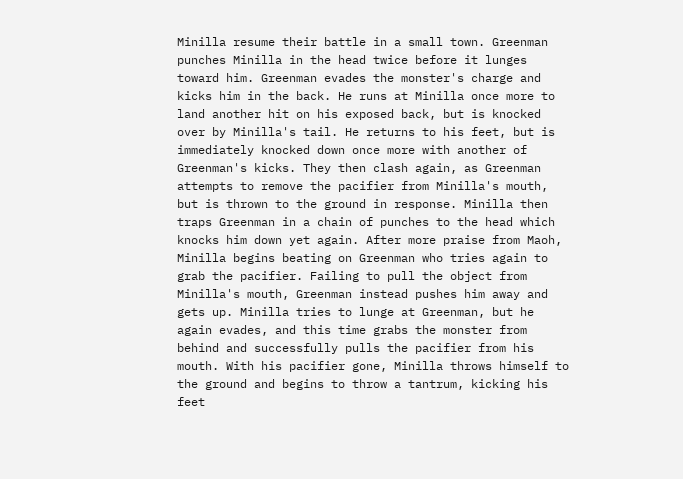Minilla resume their battle in a small town. Greenman punches Minilla in the head twice before it lunges toward him. Greenman evades the monster's charge and kicks him in the back. He runs at Minilla once more to land another hit on his exposed back, but is knocked over by Minilla's tail. He returns to his feet, but is immediately knocked down once more with another of Greenman's kicks. They then clash again, as Greenman attempts to remove the pacifier from Minilla's mouth, but is thrown to the ground in response. Minilla then traps Greenman in a chain of punches to the head which knocks him down yet again. After more praise from Maoh, Minilla begins beating on Greenman who tries again to grab the pacifier. Failing to pull the object from Minilla's mouth, Greenman instead pushes him away and gets up. Minilla tries to lunge at Greenman, but he again evades, and this time grabs the monster from behind and successfully pulls the pacifier from his mouth. With his pacifier gone, Minilla throws himself to the ground and begins to throw a tantrum, kicking his feet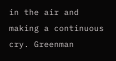in the air and making a continuous cry. Greenman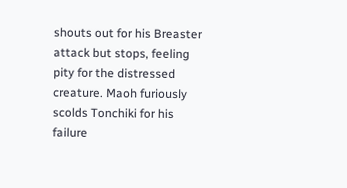shouts out for his Breaster attack but stops, feeling pity for the distressed creature. Maoh furiously scolds Tonchiki for his failure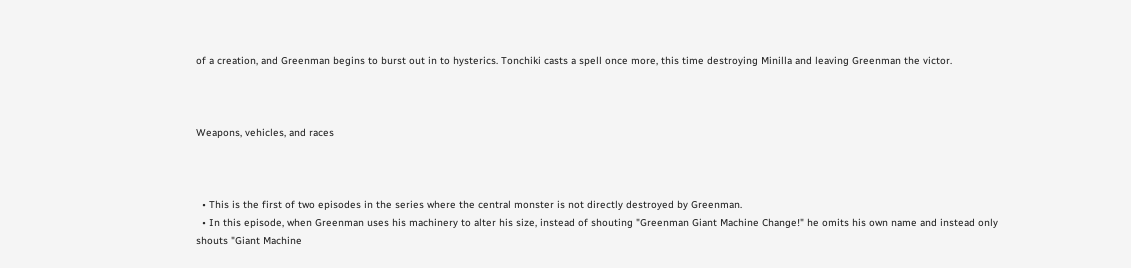of a creation, and Greenman begins to burst out in to hysterics. Tonchiki casts a spell once more, this time destroying Minilla and leaving Greenman the victor.



Weapons, vehicles, and races



  • This is the first of two episodes in the series where the central monster is not directly destroyed by Greenman.
  • In this episode, when Greenman uses his machinery to alter his size, instead of shouting "Greenman Giant Machine Change!" he omits his own name and instead only shouts "Giant Machine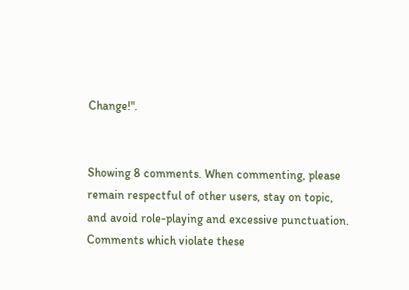Change!".


Showing 8 comments. When commenting, please remain respectful of other users, stay on topic, and avoid role-playing and excessive punctuation. Comments which violate these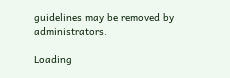guidelines may be removed by administrators.

Loading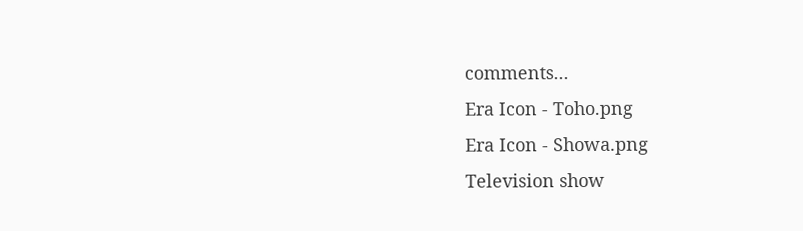comments...
Era Icon - Toho.png
Era Icon - Showa.png
Television show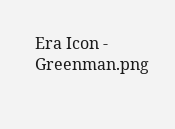Era Icon - Greenman.png